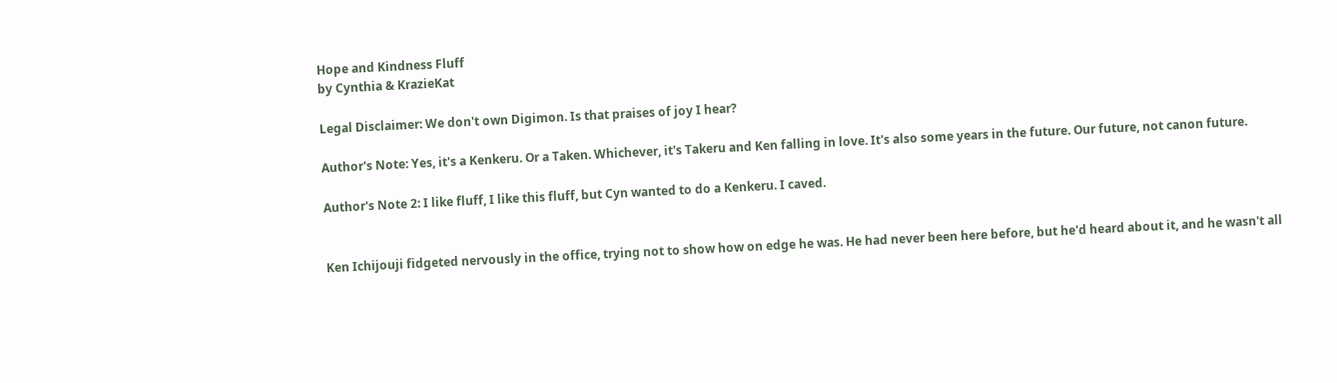Hope and Kindness Fluff
by Cynthia & KrazieKat

Legal Disclaimer: We don't own Digimon. Is that praises of joy I hear?

Author's Note: Yes, it's a Kenkeru. Or a Taken. Whichever, it's Takeru and Ken falling in love. It's also some years in the future. Our future, not canon future.

Author's Note 2: I like fluff, I like this fluff, but Cyn wanted to do a Kenkeru. I caved.


Ken Ichijouji fidgeted nervously in the office, trying not to show how on edge he was. He had never been here before, but he'd heard about it, and he wasn't all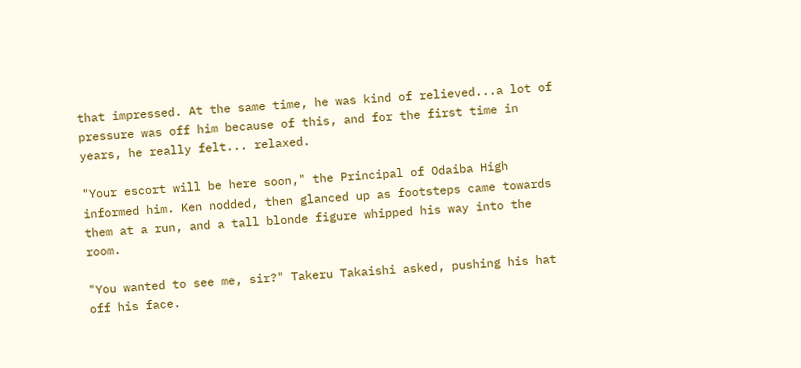that impressed. At the same time, he was kind of relieved...a lot of pressure was off him because of this, and for the first time in years, he really felt... relaxed.

"Your escort will be here soon," the Principal of Odaiba High informed him. Ken nodded, then glanced up as footsteps came towards them at a run, and a tall blonde figure whipped his way into the room.

"You wanted to see me, sir?" Takeru Takaishi asked, pushing his hat off his face.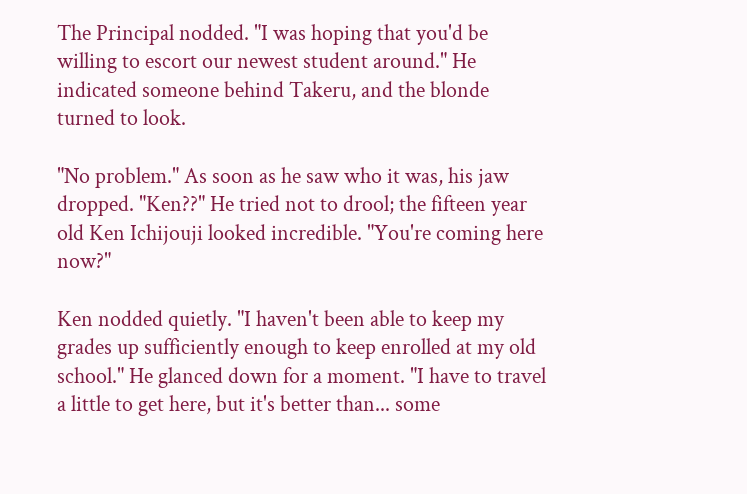The Principal nodded. "I was hoping that you'd be willing to escort our newest student around." He indicated someone behind Takeru, and the blonde turned to look.

"No problem." As soon as he saw who it was, his jaw dropped. "Ken??" He tried not to drool; the fifteen year old Ken Ichijouji looked incredible. "You're coming here now?"

Ken nodded quietly. "I haven't been able to keep my grades up sufficiently enough to keep enrolled at my old school." He glanced down for a moment. "I have to travel a little to get here, but it's better than... some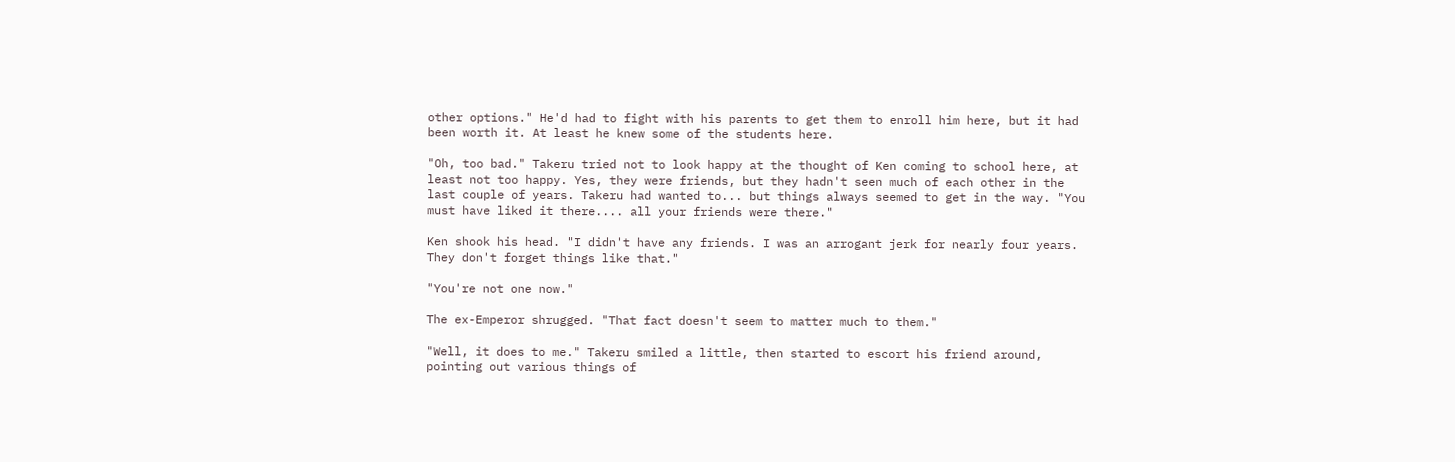other options." He'd had to fight with his parents to get them to enroll him here, but it had been worth it. At least he knew some of the students here.

"Oh, too bad." Takeru tried not to look happy at the thought of Ken coming to school here, at least not too happy. Yes, they were friends, but they hadn't seen much of each other in the last couple of years. Takeru had wanted to... but things always seemed to get in the way. "You must have liked it there.... all your friends were there."

Ken shook his head. "I didn't have any friends. I was an arrogant jerk for nearly four years. They don't forget things like that."

"You're not one now."

The ex-Emperor shrugged. "That fact doesn't seem to matter much to them."

"Well, it does to me." Takeru smiled a little, then started to escort his friend around, pointing out various things of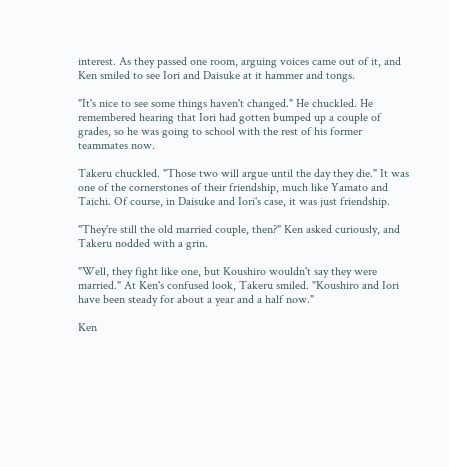interest. As they passed one room, arguing voices came out of it, and Ken smiled to see Iori and Daisuke at it hammer and tongs.

"It's nice to see some things haven't changed." He chuckled. He remembered hearing that Iori had gotten bumped up a couple of grades, so he was going to school with the rest of his former teammates now.

Takeru chuckled. "Those two will argue until the day they die." It was one of the cornerstones of their friendship, much like Yamato and Taichi. Of course, in Daisuke and Iori's case, it was just friendship.

"They're still the old married couple, then?" Ken asked curiously, and Takeru nodded with a grin.

"Well, they fight like one, but Koushiro wouldn't say they were married." At Ken's confused look, Takeru smiled. "Koushiro and Iori have been steady for about a year and a half now."

Ken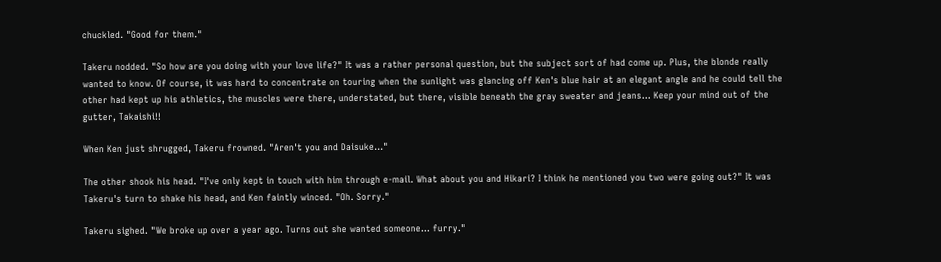chuckled. "Good for them."

Takeru nodded. "So how are you doing with your love life?" It was a rather personal question, but the subject sort of had come up. Plus, the blonde really wanted to know. Of course, it was hard to concentrate on touring when the sunlight was glancing off Ken's blue hair at an elegant angle and he could tell the other had kept up his athletics, the muscles were there, understated, but there, visible beneath the gray sweater and jeans... Keep your mind out of the gutter, Takaishi!!

When Ken just shrugged, Takeru frowned. "Aren't you and Daisuke..."

The other shook his head. "I've only kept in touch with him through e-mail. What about you and Hikari? I think he mentioned you two were going out?" It was Takeru's turn to shake his head, and Ken faintly winced. "Oh. Sorry."

Takeru sighed. "We broke up over a year ago. Turns out she wanted someone... furry."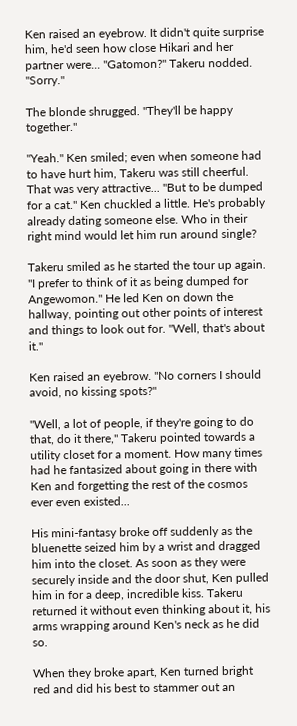Ken raised an eyebrow. It didn't quite surprise him, he'd seen how close Hikari and her partner were... "Gatomon?" Takeru nodded. "Sorry."

The blonde shrugged. "They'll be happy together."

"Yeah." Ken smiled; even when someone had to have hurt him, Takeru was still cheerful. That was very attractive... "But to be dumped for a cat." Ken chuckled a little. He's probably already dating someone else. Who in their right mind would let him run around single?

Takeru smiled as he started the tour up again. "I prefer to think of it as being dumped for Angewomon." He led Ken on down the hallway, pointing out other points of interest and things to look out for. "Well, that's about it."

Ken raised an eyebrow. "No corners I should avoid, no kissing spots?"

"Well, a lot of people, if they're going to do that, do it there," Takeru pointed towards a utility closet for a moment. How many times had he fantasized about going in there with Ken and forgetting the rest of the cosmos ever even existed...

His mini-fantasy broke off suddenly as the bluenette seized him by a wrist and dragged him into the closet. As soon as they were securely inside and the door shut, Ken pulled him in for a deep, incredible kiss. Takeru returned it without even thinking about it, his arms wrapping around Ken's neck as he did so.

When they broke apart, Ken turned bright red and did his best to stammer out an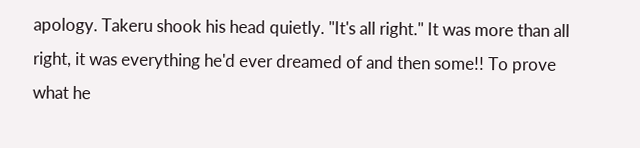apology. Takeru shook his head quietly. "It's all right." It was more than all right, it was everything he'd ever dreamed of and then some!! To prove what he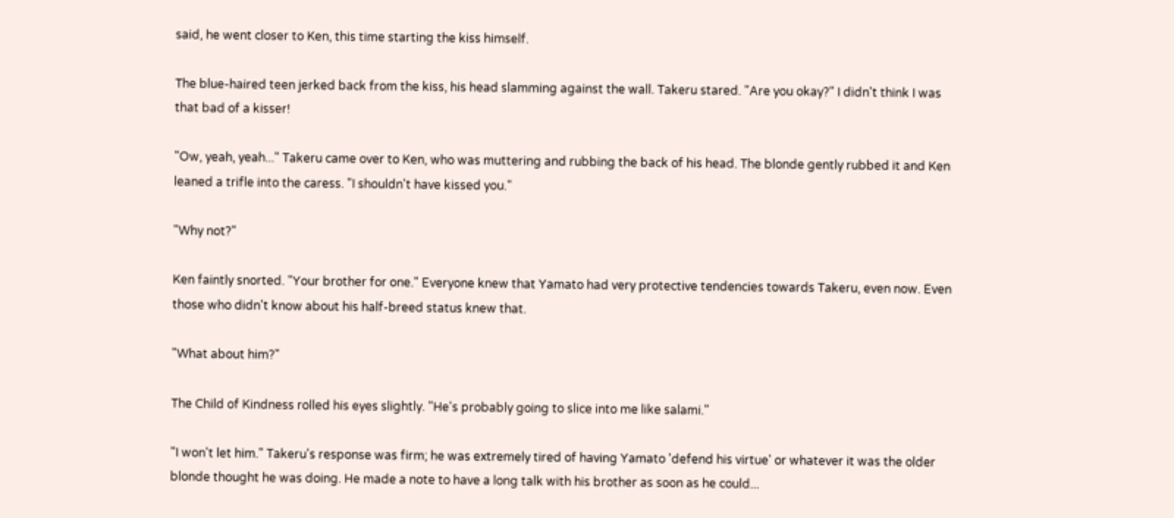said, he went closer to Ken, this time starting the kiss himself.

The blue-haired teen jerked back from the kiss, his head slamming against the wall. Takeru stared. "Are you okay?" I didn't think I was that bad of a kisser!

"Ow, yeah, yeah..." Takeru came over to Ken, who was muttering and rubbing the back of his head. The blonde gently rubbed it and Ken leaned a trifle into the caress. "I shouldn't have kissed you."

"Why not?"

Ken faintly snorted. "Your brother for one." Everyone knew that Yamato had very protective tendencies towards Takeru, even now. Even those who didn't know about his half-breed status knew that.

"What about him?"

The Child of Kindness rolled his eyes slightly. "He's probably going to slice into me like salami."

"I won't let him." Takeru's response was firm; he was extremely tired of having Yamato 'defend his virtue' or whatever it was the older blonde thought he was doing. He made a note to have a long talk with his brother as soon as he could...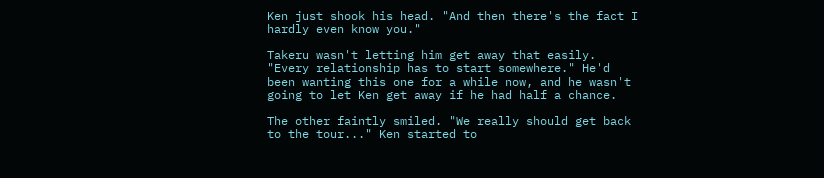Ken just shook his head. "And then there's the fact I hardly even know you."

Takeru wasn't letting him get away that easily. "Every relationship has to start somewhere." He'd been wanting this one for a while now, and he wasn't going to let Ken get away if he had half a chance.

The other faintly smiled. "We really should get back to the tour..." Ken started to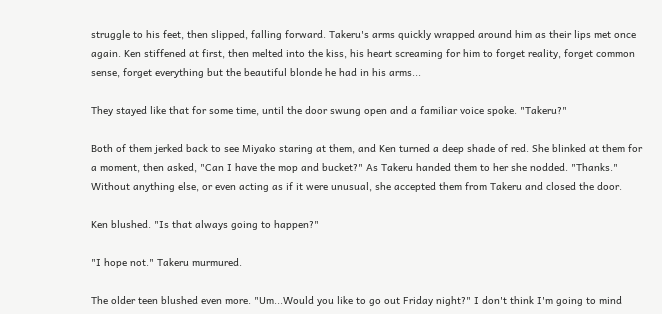struggle to his feet, then slipped, falling forward. Takeru's arms quickly wrapped around him as their lips met once again. Ken stiffened at first, then melted into the kiss, his heart screaming for him to forget reality, forget common sense, forget everything but the beautiful blonde he had in his arms...

They stayed like that for some time, until the door swung open and a familiar voice spoke. "Takeru?"

Both of them jerked back to see Miyako staring at them, and Ken turned a deep shade of red. She blinked at them for a moment, then asked, "Can I have the mop and bucket?" As Takeru handed them to her she nodded. "Thanks." Without anything else, or even acting as if it were unusual, she accepted them from Takeru and closed the door.

Ken blushed. "Is that always going to happen?"

"I hope not." Takeru murmured.

The older teen blushed even more. "Um...Would you like to go out Friday night?" I don't think I'm going to mind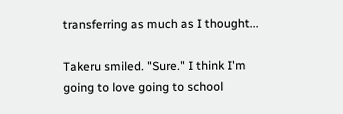transferring as much as I thought...

Takeru smiled. "Sure." I think I'm going to love going to school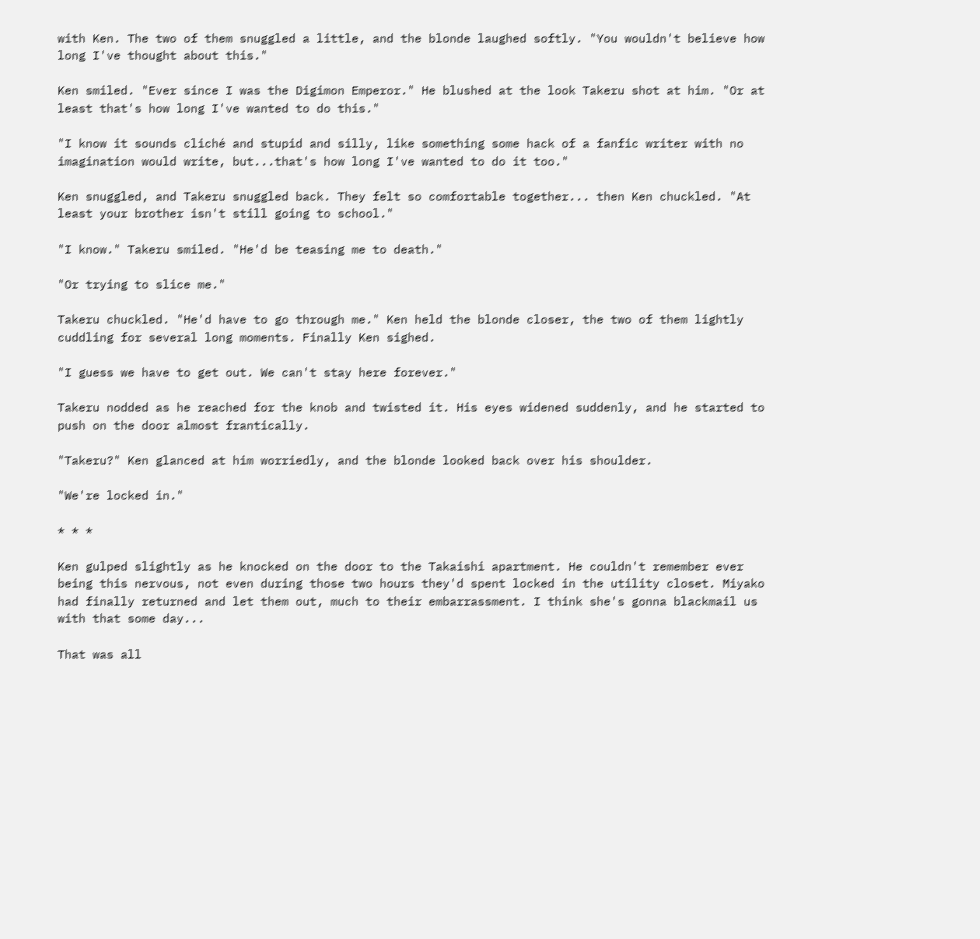with Ken. The two of them snuggled a little, and the blonde laughed softly. "You wouldn't believe how long I've thought about this."

Ken smiled. "Ever since I was the Digimon Emperor." He blushed at the look Takeru shot at him. "Or at least that's how long I've wanted to do this."

"I know it sounds cliché and stupid and silly, like something some hack of a fanfic writer with no imagination would write, but...that's how long I've wanted to do it too."

Ken snuggled, and Takeru snuggled back. They felt so comfortable together... then Ken chuckled. "At least your brother isn't still going to school."

"I know." Takeru smiled. "He'd be teasing me to death."

"Or trying to slice me."

Takeru chuckled. "He'd have to go through me." Ken held the blonde closer, the two of them lightly cuddling for several long moments. Finally Ken sighed.

"I guess we have to get out. We can't stay here forever."

Takeru nodded as he reached for the knob and twisted it. His eyes widened suddenly, and he started to push on the door almost frantically.

"Takeru?" Ken glanced at him worriedly, and the blonde looked back over his shoulder.

"We're locked in."

* * *

Ken gulped slightly as he knocked on the door to the Takaishi apartment. He couldn't remember ever being this nervous, not even during those two hours they'd spent locked in the utility closet. Miyako had finally returned and let them out, much to their embarrassment. I think she's gonna blackmail us with that some day...

That was all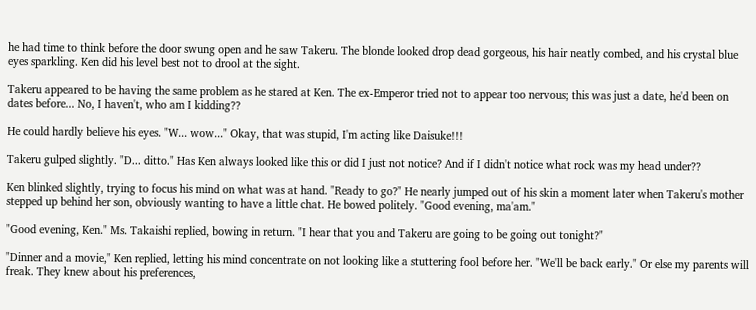he had time to think before the door swung open and he saw Takeru. The blonde looked drop dead gorgeous, his hair neatly combed, and his crystal blue eyes sparkling. Ken did his level best not to drool at the sight.

Takeru appeared to be having the same problem as he stared at Ken. The ex-Emperor tried not to appear too nervous; this was just a date, he'd been on dates before... No, I haven't, who am I kidding??

He could hardly believe his eyes. "W... wow..." Okay, that was stupid, I'm acting like Daisuke!!!

Takeru gulped slightly. "D... ditto." Has Ken always looked like this or did I just not notice? And if I didn't notice what rock was my head under??

Ken blinked slightly, trying to focus his mind on what was at hand. "Ready to go?" He nearly jumped out of his skin a moment later when Takeru's mother stepped up behind her son, obviously wanting to have a little chat. He bowed politely. "Good evening, ma'am."

"Good evening, Ken." Ms. Takaishi replied, bowing in return. "I hear that you and Takeru are going to be going out tonight?"

"Dinner and a movie," Ken replied, letting his mind concentrate on not looking like a stuttering fool before her. "We'll be back early." Or else my parents will freak. They knew about his preferences,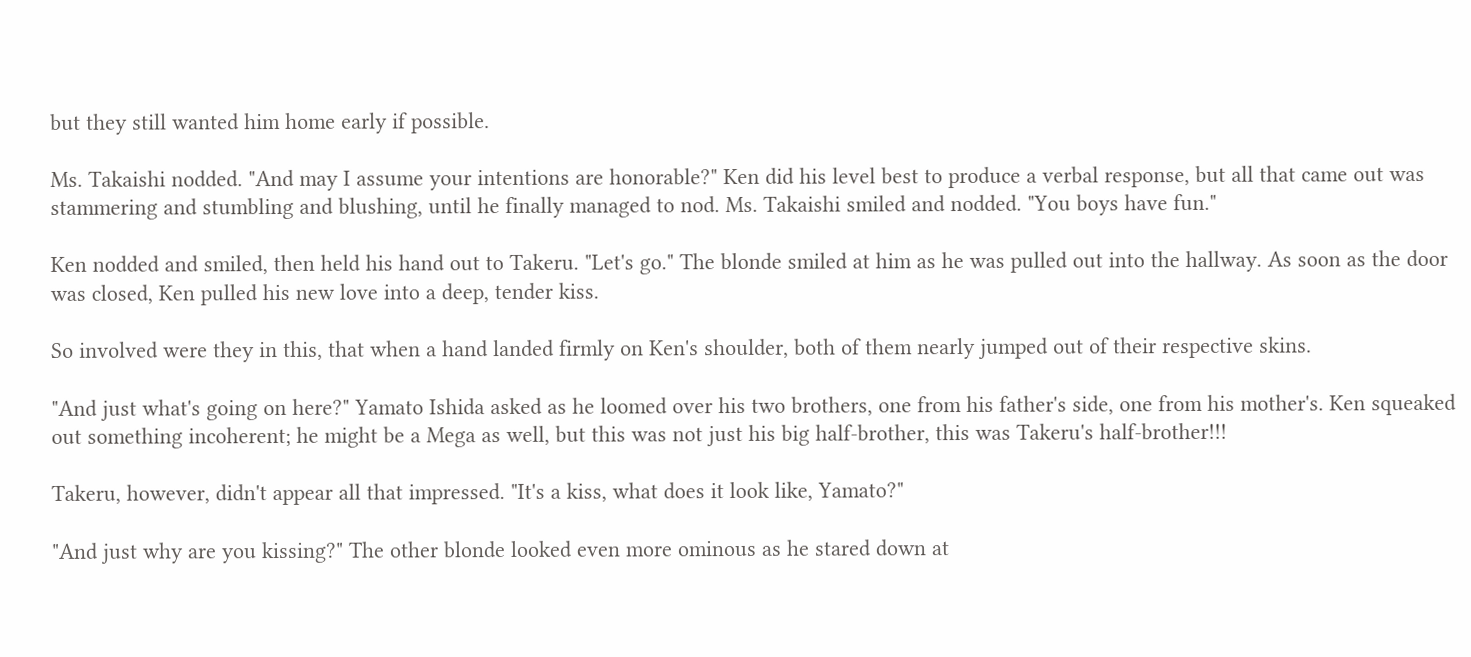but they still wanted him home early if possible.

Ms. Takaishi nodded. "And may I assume your intentions are honorable?" Ken did his level best to produce a verbal response, but all that came out was stammering and stumbling and blushing, until he finally managed to nod. Ms. Takaishi smiled and nodded. "You boys have fun."

Ken nodded and smiled, then held his hand out to Takeru. "Let's go." The blonde smiled at him as he was pulled out into the hallway. As soon as the door was closed, Ken pulled his new love into a deep, tender kiss.

So involved were they in this, that when a hand landed firmly on Ken's shoulder, both of them nearly jumped out of their respective skins.

"And just what's going on here?" Yamato Ishida asked as he loomed over his two brothers, one from his father's side, one from his mother's. Ken squeaked out something incoherent; he might be a Mega as well, but this was not just his big half-brother, this was Takeru's half-brother!!!

Takeru, however, didn't appear all that impressed. "It's a kiss, what does it look like, Yamato?"

"And just why are you kissing?" The other blonde looked even more ominous as he stared down at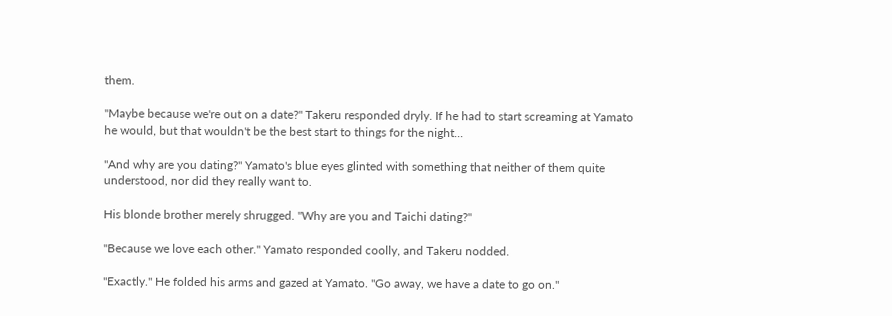them.

"Maybe because we're out on a date?" Takeru responded dryly. If he had to start screaming at Yamato he would, but that wouldn't be the best start to things for the night...

"And why are you dating?" Yamato's blue eyes glinted with something that neither of them quite understood, nor did they really want to.

His blonde brother merely shrugged. "Why are you and Taichi dating?"

"Because we love each other." Yamato responded coolly, and Takeru nodded.

"Exactly." He folded his arms and gazed at Yamato. "Go away, we have a date to go on."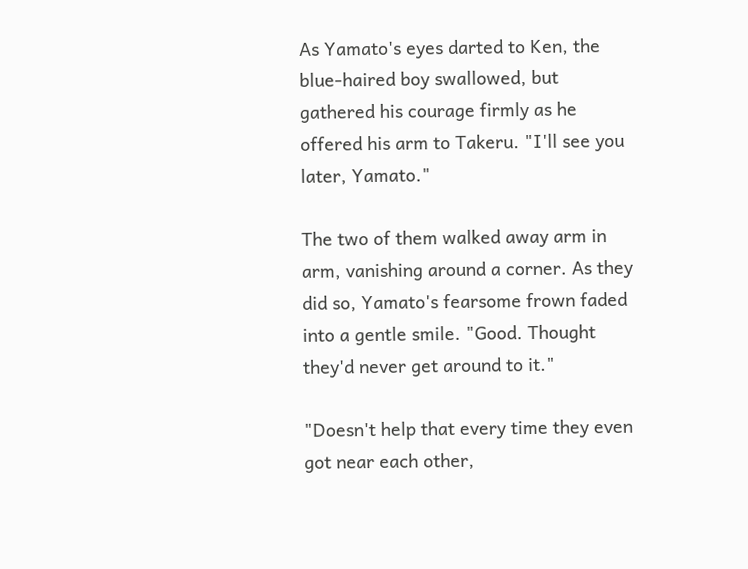As Yamato's eyes darted to Ken, the blue-haired boy swallowed, but gathered his courage firmly as he offered his arm to Takeru. "I'll see you later, Yamato."

The two of them walked away arm in arm, vanishing around a corner. As they did so, Yamato's fearsome frown faded into a gentle smile. "Good. Thought they'd never get around to it."

"Doesn't help that every time they even got near each other,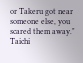or Takeru got near someone else, you scared them away." Taichi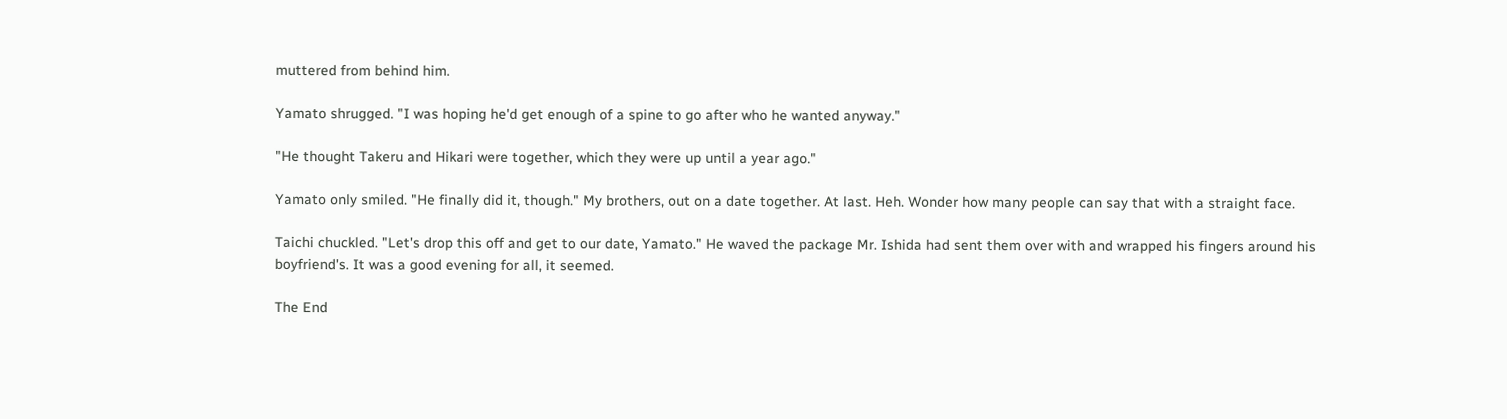muttered from behind him.

Yamato shrugged. "I was hoping he'd get enough of a spine to go after who he wanted anyway."

"He thought Takeru and Hikari were together, which they were up until a year ago."

Yamato only smiled. "He finally did it, though." My brothers, out on a date together. At last. Heh. Wonder how many people can say that with a straight face.

Taichi chuckled. "Let's drop this off and get to our date, Yamato." He waved the package Mr. Ishida had sent them over with and wrapped his fingers around his boyfriend's. It was a good evening for all, it seemed.

The End